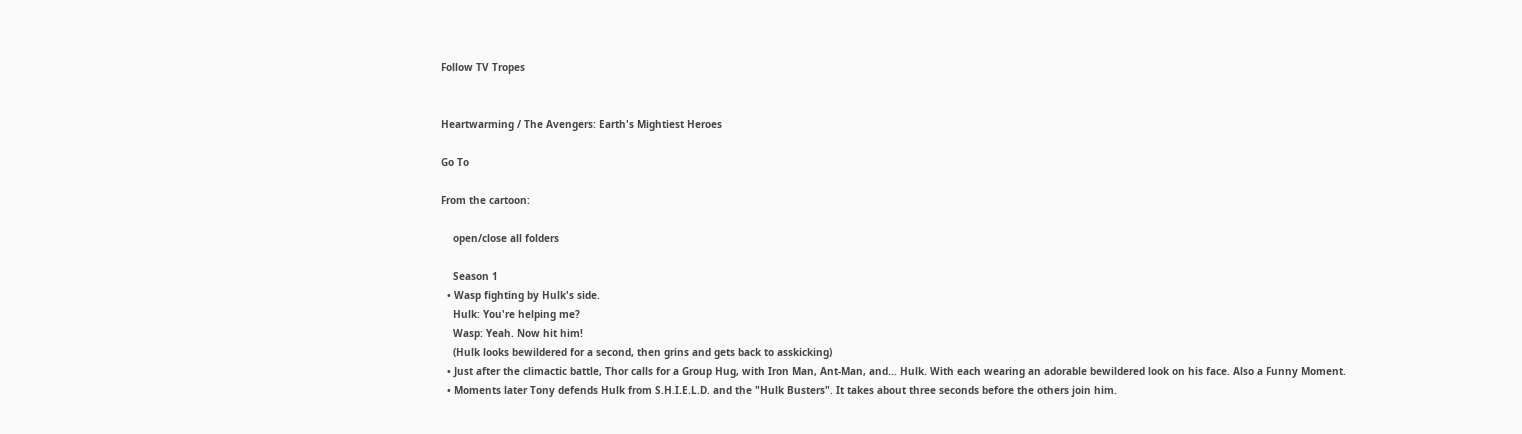Follow TV Tropes


Heartwarming / The Avengers: Earth's Mightiest Heroes

Go To

From the cartoon:

    open/close all folders

    Season 1
  • Wasp fighting by Hulk's side.
    Hulk: You're helping me?
    Wasp: Yeah. Now hit him!
    (Hulk looks bewildered for a second, then grins and gets back to asskicking)
  • Just after the climactic battle, Thor calls for a Group Hug, with Iron Man, Ant-Man, and... Hulk. With each wearing an adorable bewildered look on his face. Also a Funny Moment.
  • Moments later Tony defends Hulk from S.H.I.E.L.D. and the "Hulk Busters". It takes about three seconds before the others join him.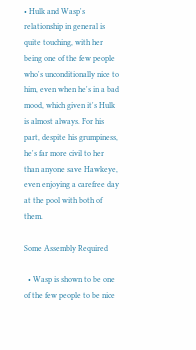• Hulk and Wasp's relationship in general is quite touching, with her being one of the few people who's unconditionally nice to him, even when he's in a bad mood, which given it's Hulk is almost always. For his part, despite his grumpiness, he's far more civil to her than anyone save Hawkeye, even enjoying a carefree day at the pool with both of them.

Some Assembly Required

  • Wasp is shown to be one of the few people to be nice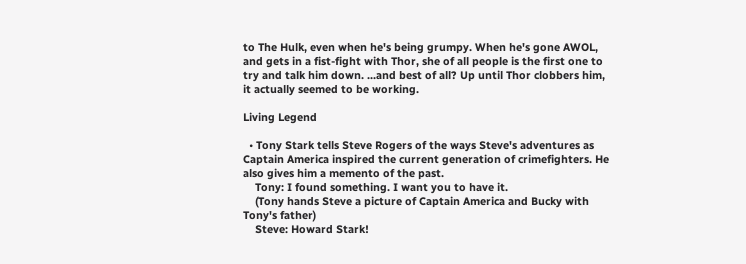to The Hulk, even when he's being grumpy. When he's gone AWOL, and gets in a fist-fight with Thor, she of all people is the first one to try and talk him down. ...and best of all? Up until Thor clobbers him, it actually seemed to be working.

Living Legend

  • Tony Stark tells Steve Rogers of the ways Steve's adventures as Captain America inspired the current generation of crimefighters. He also gives him a memento of the past.
    Tony: I found something. I want you to have it.
    (Tony hands Steve a picture of Captain America and Bucky with Tony's father)
    Steve: Howard Stark!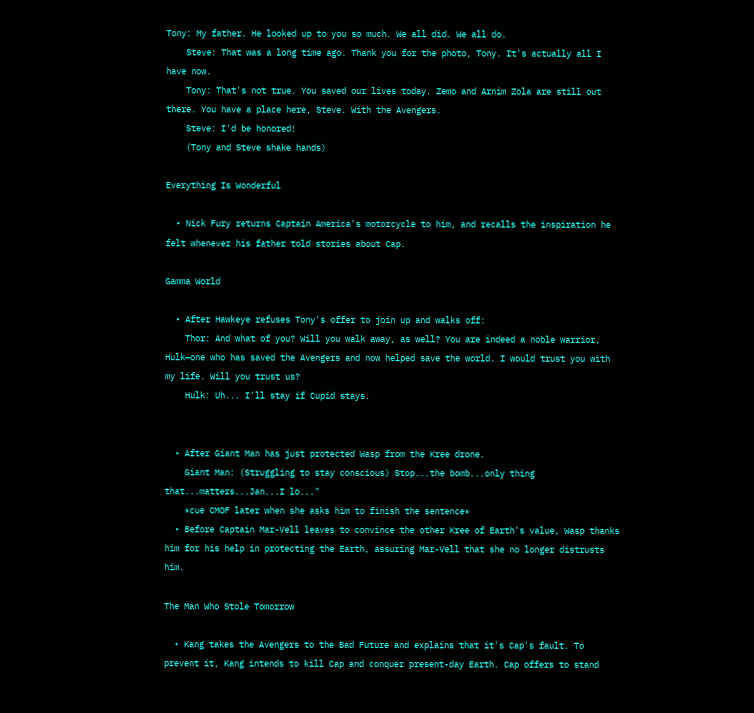Tony: My father. He looked up to you so much. We all did. We all do.
    Steve: That was a long time ago. Thank you for the photo, Tony. It's actually all I have now.
    Tony: That's not true. You saved our lives today. Zemo and Arnim Zola are still out there. You have a place here, Steve. With the Avengers.
    Steve: I'd be honored!
    (Tony and Steve shake hands)

Everything Is Wonderful

  • Nick Fury returns Captain America's motorcycle to him, and recalls the inspiration he felt whenever his father told stories about Cap.

Gamma World

  • After Hawkeye refuses Tony's offer to join up and walks off:
    Thor: And what of you? Will you walk away, as well? You are indeed a noble warrior, Hulk—one who has saved the Avengers and now helped save the world. I would trust you with my life. Will you trust us?
    Hulk: Uh... I'll stay if Cupid stays.


  • After Giant Man has just protected Wasp from the Kree drone.
    Giant Man: (Struggling to stay conscious) Stop...the bomb...only thing that...matters...Jan...I lo..."
    *cue CMOF later when she asks him to finish the sentence*
  • Before Captain Mar-Vell leaves to convince the other Kree of Earth's value, Wasp thanks him for his help in protecting the Earth, assuring Mar-Vell that she no longer distrusts him.

The Man Who Stole Tomorrow

  • Kang takes the Avengers to the Bad Future and explains that it's Cap's fault. To prevent it, Kang intends to kill Cap and conquer present-day Earth. Cap offers to stand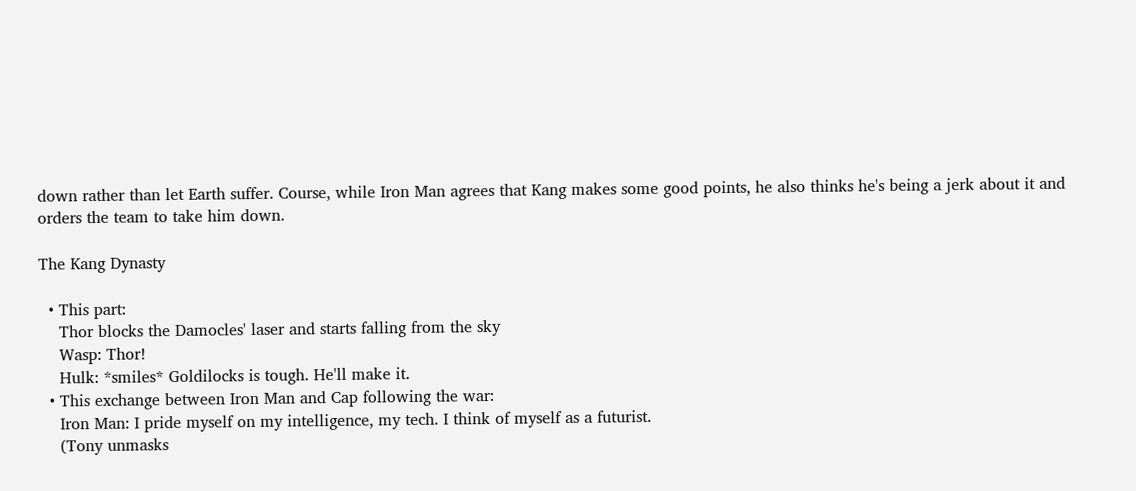down rather than let Earth suffer. Course, while Iron Man agrees that Kang makes some good points, he also thinks he's being a jerk about it and orders the team to take him down.

The Kang Dynasty

  • This part:
    Thor blocks the Damocles' laser and starts falling from the sky
    Wasp: Thor!
    Hulk: *smiles* Goldilocks is tough. He'll make it.
  • This exchange between Iron Man and Cap following the war:
    Iron Man: I pride myself on my intelligence, my tech. I think of myself as a futurist.
    (Tony unmasks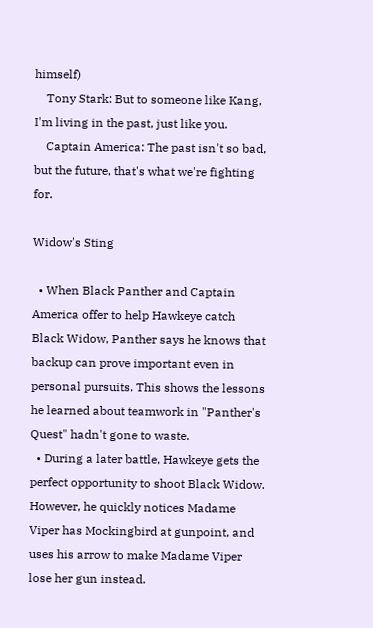himself)
    Tony Stark: But to someone like Kang, I'm living in the past, just like you.
    Captain America: The past isn't so bad, but the future, that's what we're fighting for.

Widow's Sting

  • When Black Panther and Captain America offer to help Hawkeye catch Black Widow, Panther says he knows that backup can prove important even in personal pursuits. This shows the lessons he learned about teamwork in "Panther's Quest" hadn't gone to waste.
  • During a later battle, Hawkeye gets the perfect opportunity to shoot Black Widow. However, he quickly notices Madame Viper has Mockingbird at gunpoint, and uses his arrow to make Madame Viper lose her gun instead.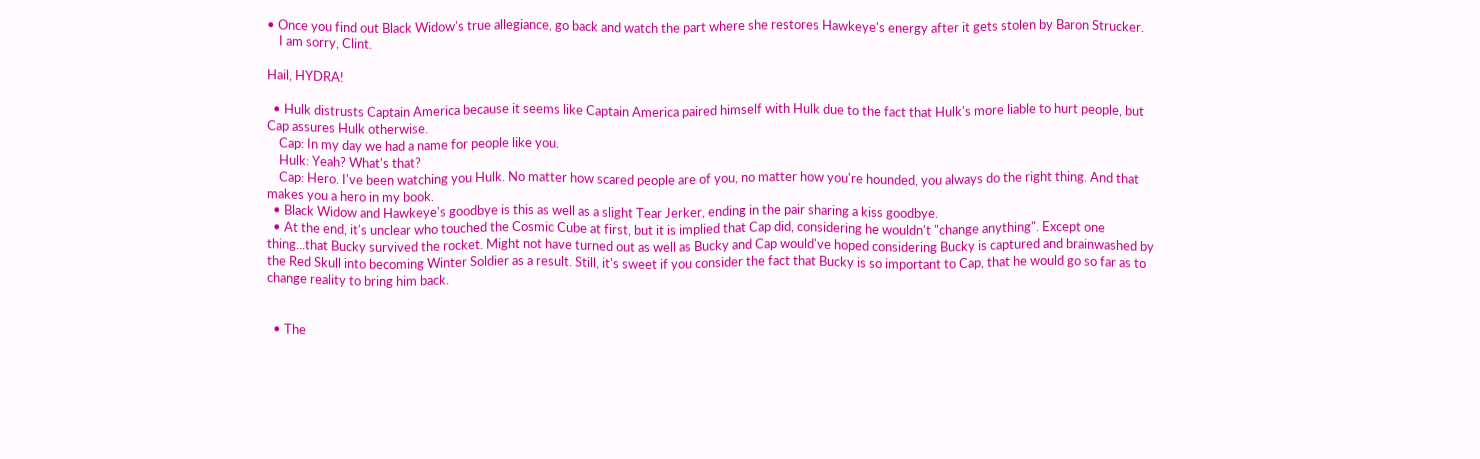• Once you find out Black Widow's true allegiance, go back and watch the part where she restores Hawkeye's energy after it gets stolen by Baron Strucker.
    I am sorry, Clint.

Hail, HYDRA!

  • Hulk distrusts Captain America because it seems like Captain America paired himself with Hulk due to the fact that Hulk's more liable to hurt people, but Cap assures Hulk otherwise.
    Cap: In my day we had a name for people like you.
    Hulk: Yeah? What's that?
    Cap: Hero. I've been watching you Hulk. No matter how scared people are of you, no matter how you're hounded, you always do the right thing. And that makes you a hero in my book.
  • Black Widow and Hawkeye's goodbye is this as well as a slight Tear Jerker, ending in the pair sharing a kiss goodbye.
  • At the end, it's unclear who touched the Cosmic Cube at first, but it is implied that Cap did, considering he wouldn't "change anything". Except one thing...that Bucky survived the rocket. Might not have turned out as well as Bucky and Cap would've hoped considering Bucky is captured and brainwashed by the Red Skull into becoming Winter Soldier as a result. Still, it's sweet if you consider the fact that Bucky is so important to Cap, that he would go so far as to change reality to bring him back.


  • The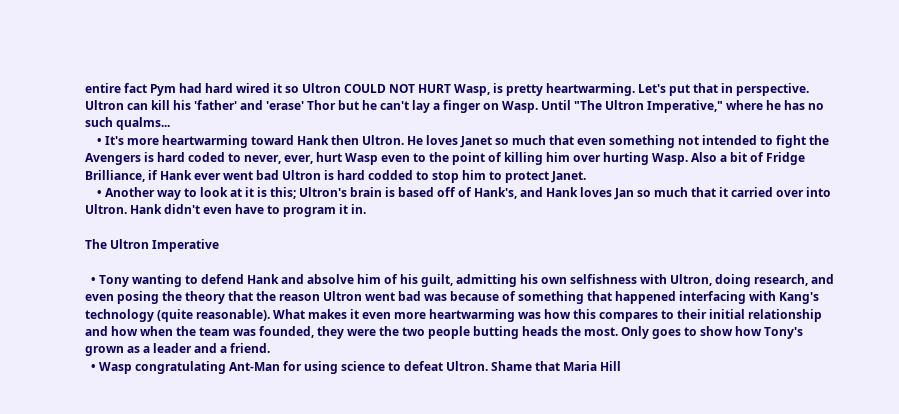entire fact Pym had hard wired it so Ultron COULD NOT HURT Wasp, is pretty heartwarming. Let's put that in perspective. Ultron can kill his 'father' and 'erase' Thor but he can't lay a finger on Wasp. Until "The Ultron Imperative," where he has no such qualms...
    • It's more heartwarming toward Hank then Ultron. He loves Janet so much that even something not intended to fight the Avengers is hard coded to never, ever, hurt Wasp even to the point of killing him over hurting Wasp. Also a bit of Fridge Brilliance, if Hank ever went bad Ultron is hard codded to stop him to protect Janet.
    • Another way to look at it is this; Ultron's brain is based off of Hank's, and Hank loves Jan so much that it carried over into Ultron. Hank didn't even have to program it in.

The Ultron Imperative

  • Tony wanting to defend Hank and absolve him of his guilt, admitting his own selfishness with Ultron, doing research, and even posing the theory that the reason Ultron went bad was because of something that happened interfacing with Kang's technology (quite reasonable). What makes it even more heartwarming was how this compares to their initial relationship and how when the team was founded, they were the two people butting heads the most. Only goes to show how Tony's grown as a leader and a friend.
  • Wasp congratulating Ant-Man for using science to defeat Ultron. Shame that Maria Hill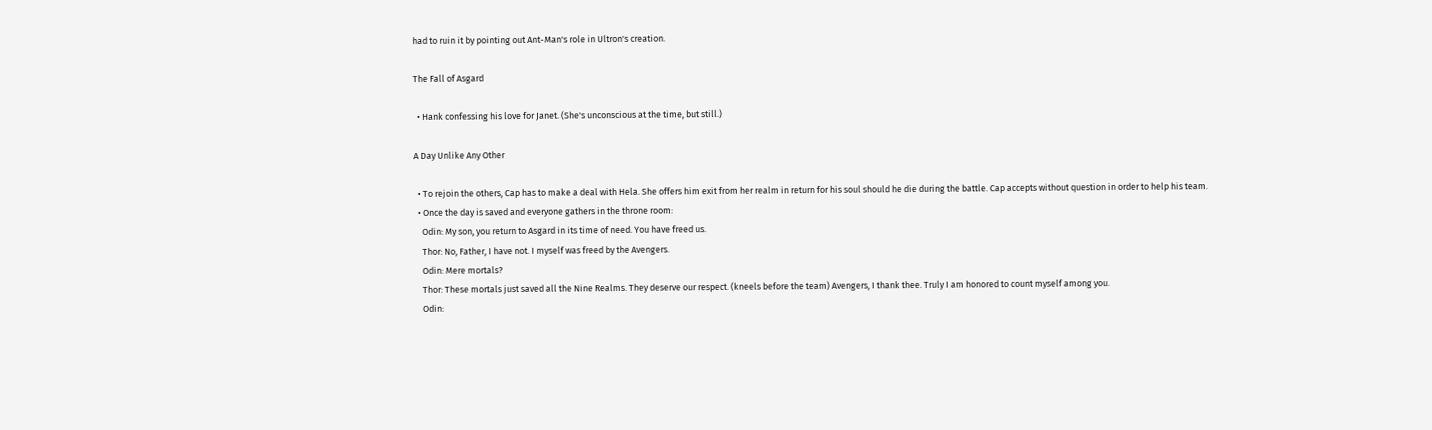had to ruin it by pointing out Ant-Man's role in Ultron's creation.

The Fall of Asgard

  • Hank confessing his love for Janet. (She's unconscious at the time, but still.)

A Day Unlike Any Other

  • To rejoin the others, Cap has to make a deal with Hela. She offers him exit from her realm in return for his soul should he die during the battle. Cap accepts without question in order to help his team.
  • Once the day is saved and everyone gathers in the throne room:
    Odin: My son, you return to Asgard in its time of need. You have freed us.
    Thor: No, Father, I have not. I myself was freed by the Avengers.
    Odin: Mere mortals?
    Thor: These mortals just saved all the Nine Realms. They deserve our respect. (kneels before the team) Avengers, I thank thee. Truly I am honored to count myself among you.
    Odin: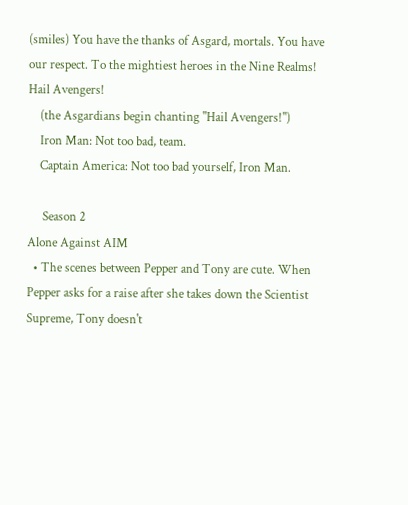(smiles) You have the thanks of Asgard, mortals. You have our respect. To the mightiest heroes in the Nine Realms! Hail Avengers!
    (the Asgardians begin chanting "Hail Avengers!")
    Iron Man: Not too bad, team.
    Captain America: Not too bad yourself, Iron Man.

     Season 2
Alone Against AIM
  • The scenes between Pepper and Tony are cute. When Pepper asks for a raise after she takes down the Scientist Supreme, Tony doesn't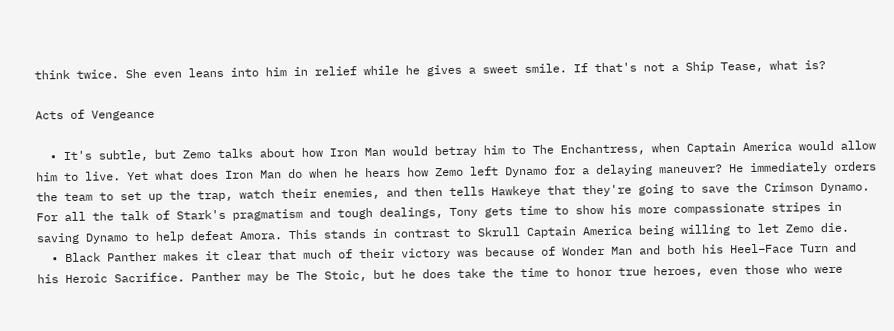think twice. She even leans into him in relief while he gives a sweet smile. If that's not a Ship Tease, what is?

Acts of Vengeance

  • It's subtle, but Zemo talks about how Iron Man would betray him to The Enchantress, when Captain America would allow him to live. Yet what does Iron Man do when he hears how Zemo left Dynamo for a delaying maneuver? He immediately orders the team to set up the trap, watch their enemies, and then tells Hawkeye that they're going to save the Crimson Dynamo. For all the talk of Stark's pragmatism and tough dealings, Tony gets time to show his more compassionate stripes in saving Dynamo to help defeat Amora. This stands in contrast to Skrull Captain America being willing to let Zemo die.
  • Black Panther makes it clear that much of their victory was because of Wonder Man and both his Heel–Face Turn and his Heroic Sacrifice. Panther may be The Stoic, but he does take the time to honor true heroes, even those who were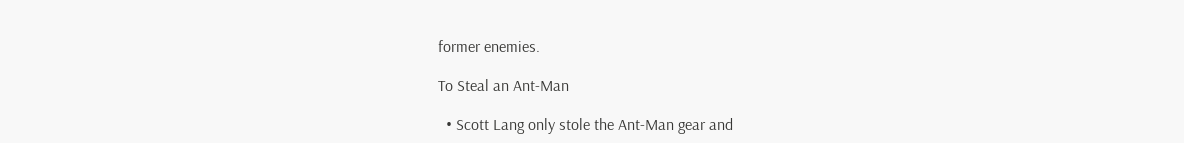former enemies.

To Steal an Ant-Man

  • Scott Lang only stole the Ant-Man gear and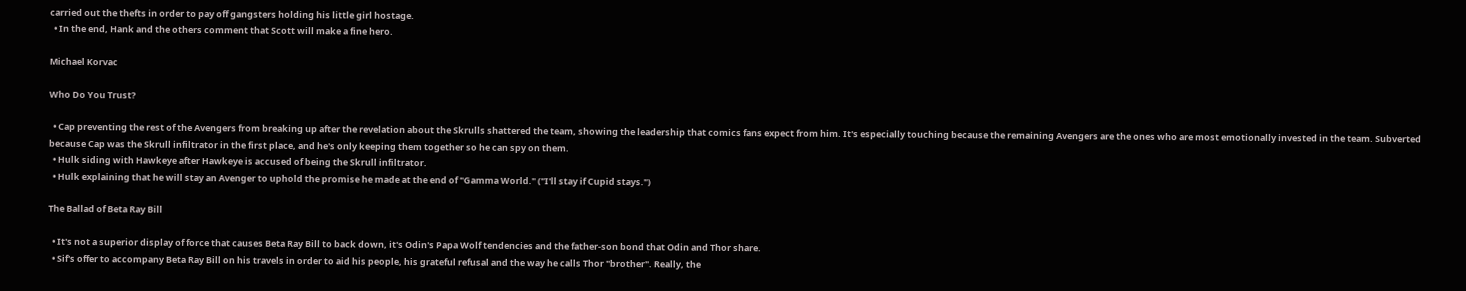carried out the thefts in order to pay off gangsters holding his little girl hostage.
  • In the end, Hank and the others comment that Scott will make a fine hero.

Michael Korvac

Who Do You Trust?

  • Cap preventing the rest of the Avengers from breaking up after the revelation about the Skrulls shattered the team, showing the leadership that comics fans expect from him. It's especially touching because the remaining Avengers are the ones who are most emotionally invested in the team. Subverted because Cap was the Skrull infiltrator in the first place, and he's only keeping them together so he can spy on them.
  • Hulk siding with Hawkeye after Hawkeye is accused of being the Skrull infiltrator.
  • Hulk explaining that he will stay an Avenger to uphold the promise he made at the end of "Gamma World." ("I'll stay if Cupid stays.")

The Ballad of Beta Ray Bill

  • It's not a superior display of force that causes Beta Ray Bill to back down, it's Odin's Papa Wolf tendencies and the father-son bond that Odin and Thor share.
  • Sif's offer to accompany Beta Ray Bill on his travels in order to aid his people, his grateful refusal and the way he calls Thor "brother". Really, the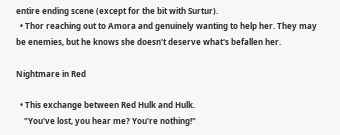entire ending scene (except for the bit with Surtur).
  • Thor reaching out to Amora and genuinely wanting to help her. They may be enemies, but he knows she doesn't deserve what's befallen her.

Nightmare in Red

  • This exchange between Red Hulk and Hulk.
    "You've lost, you hear me? You're nothing!"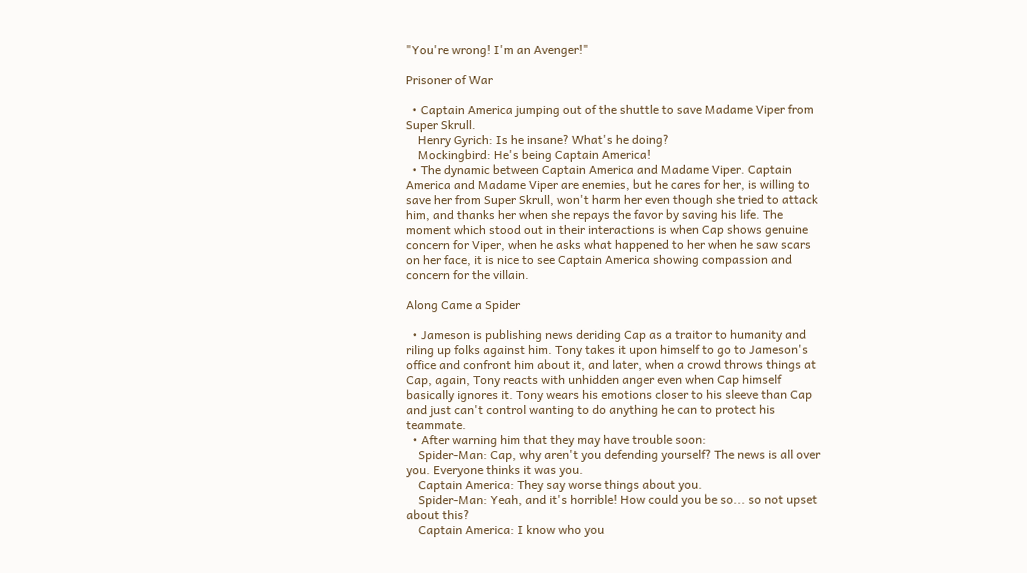"You're wrong! I'm an Avenger!"

Prisoner of War

  • Captain America jumping out of the shuttle to save Madame Viper from Super Skrull.
    Henry Gyrich: Is he insane? What's he doing?
    Mockingbird: He's being Captain America!
  • The dynamic between Captain America and Madame Viper. Captain America and Madame Viper are enemies, but he cares for her, is willing to save her from Super Skrull, won't harm her even though she tried to attack him, and thanks her when she repays the favor by saving his life. The moment which stood out in their interactions is when Cap shows genuine concern for Viper, when he asks what happened to her when he saw scars on her face, it is nice to see Captain America showing compassion and concern for the villain.

Along Came a Spider

  • Jameson is publishing news deriding Cap as a traitor to humanity and riling up folks against him. Tony takes it upon himself to go to Jameson's office and confront him about it, and later, when a crowd throws things at Cap, again, Tony reacts with unhidden anger even when Cap himself basically ignores it. Tony wears his emotions closer to his sleeve than Cap and just can't control wanting to do anything he can to protect his teammate.
  • After warning him that they may have trouble soon:
    Spider-Man: Cap, why aren't you defending yourself? The news is all over you. Everyone thinks it was you.
    Captain America: They say worse things about you.
    Spider-Man: Yeah, and it's horrible! How could you be so... so not upset about this?
    Captain America: I know who you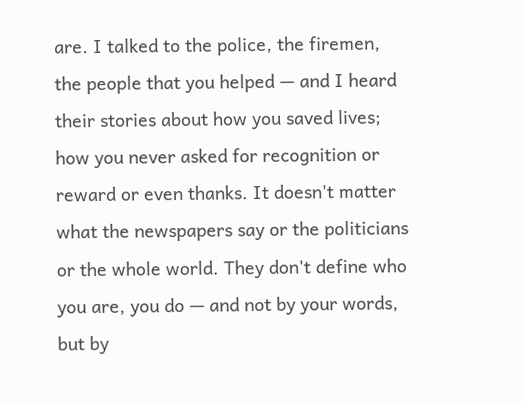are. I talked to the police, the firemen, the people that you helped — and I heard their stories about how you saved lives; how you never asked for recognition or reward or even thanks. It doesn't matter what the newspapers say or the politicians or the whole world. They don't define who you are, you do — and not by your words, but by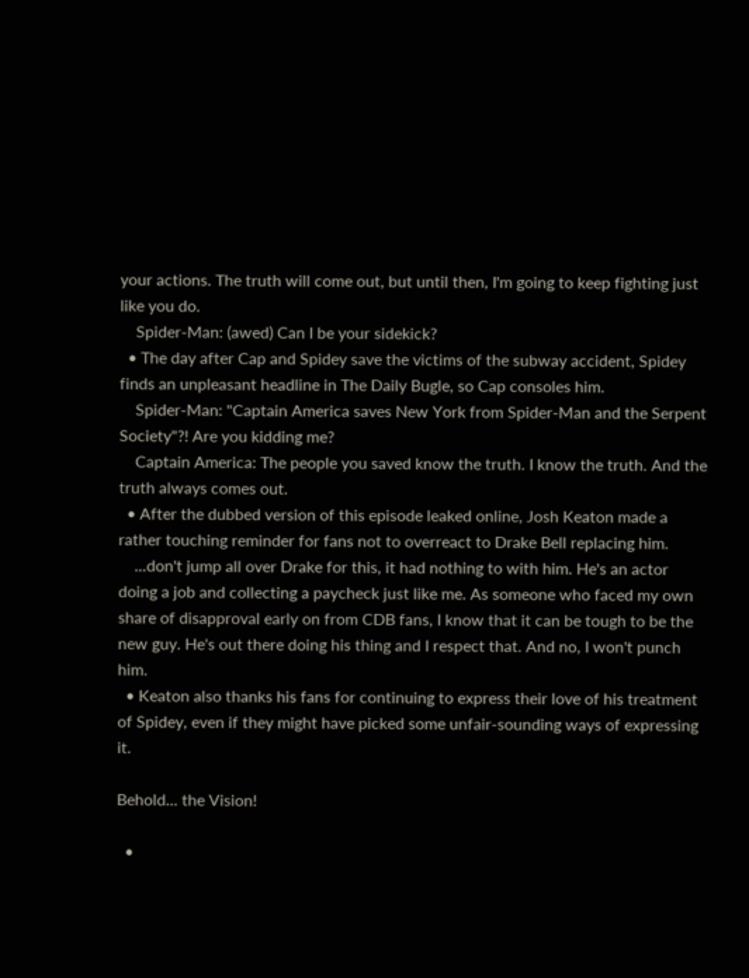your actions. The truth will come out, but until then, I'm going to keep fighting just like you do.
    Spider-Man: (awed) Can I be your sidekick?
  • The day after Cap and Spidey save the victims of the subway accident, Spidey finds an unpleasant headline in The Daily Bugle, so Cap consoles him.
    Spider-Man: "Captain America saves New York from Spider-Man and the Serpent Society"?! Are you kidding me?
    Captain America: The people you saved know the truth. I know the truth. And the truth always comes out.
  • After the dubbed version of this episode leaked online, Josh Keaton made a rather touching reminder for fans not to overreact to Drake Bell replacing him.
    ...don't jump all over Drake for this, it had nothing to with him. He's an actor doing a job and collecting a paycheck just like me. As someone who faced my own share of disapproval early on from CDB fans, I know that it can be tough to be the new guy. He's out there doing his thing and I respect that. And no, I won't punch him.
  • Keaton also thanks his fans for continuing to express their love of his treatment of Spidey, even if they might have picked some unfair-sounding ways of expressing it.

Behold... the Vision!

  •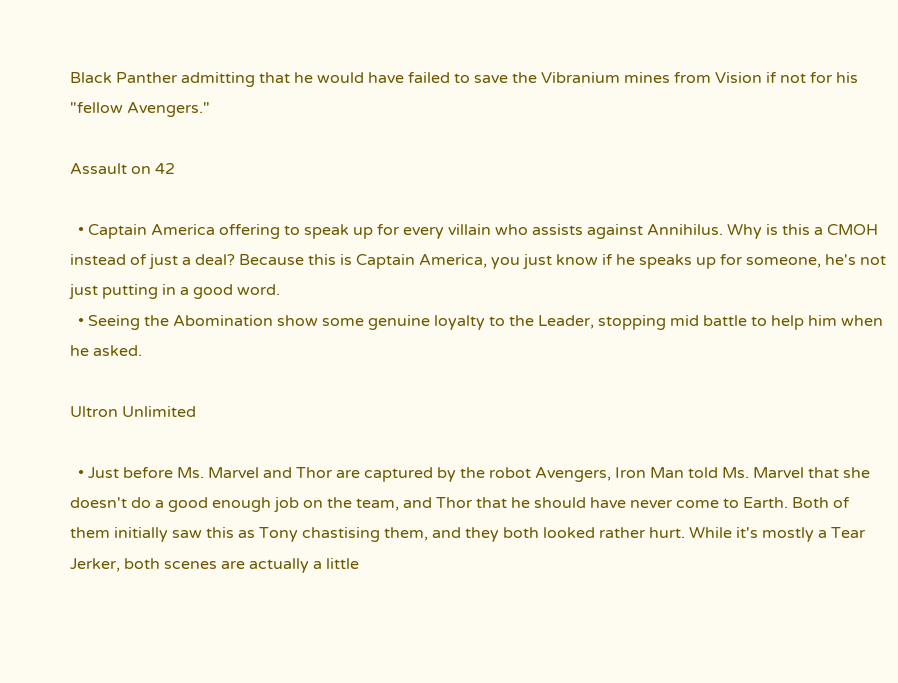Black Panther admitting that he would have failed to save the Vibranium mines from Vision if not for his "fellow Avengers."

Assault on 42

  • Captain America offering to speak up for every villain who assists against Annihilus. Why is this a CMOH instead of just a deal? Because this is Captain America, you just know if he speaks up for someone, he's not just putting in a good word.
  • Seeing the Abomination show some genuine loyalty to the Leader, stopping mid battle to help him when he asked.

Ultron Unlimited

  • Just before Ms. Marvel and Thor are captured by the robot Avengers, Iron Man told Ms. Marvel that she doesn't do a good enough job on the team, and Thor that he should have never come to Earth. Both of them initially saw this as Tony chastising them, and they both looked rather hurt. While it's mostly a Tear Jerker, both scenes are actually a little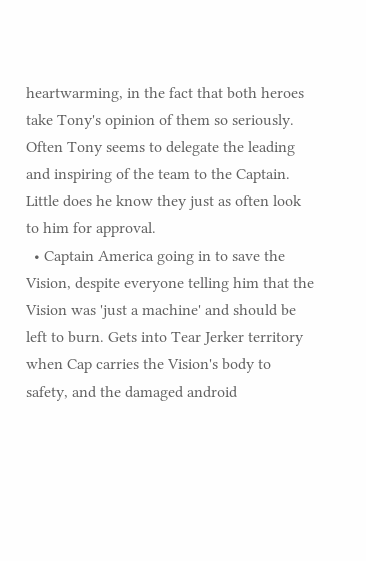heartwarming, in the fact that both heroes take Tony's opinion of them so seriously. Often Tony seems to delegate the leading and inspiring of the team to the Captain. Little does he know they just as often look to him for approval.
  • Captain America going in to save the Vision, despite everyone telling him that the Vision was 'just a machine' and should be left to burn. Gets into Tear Jerker territory when Cap carries the Vision's body to safety, and the damaged android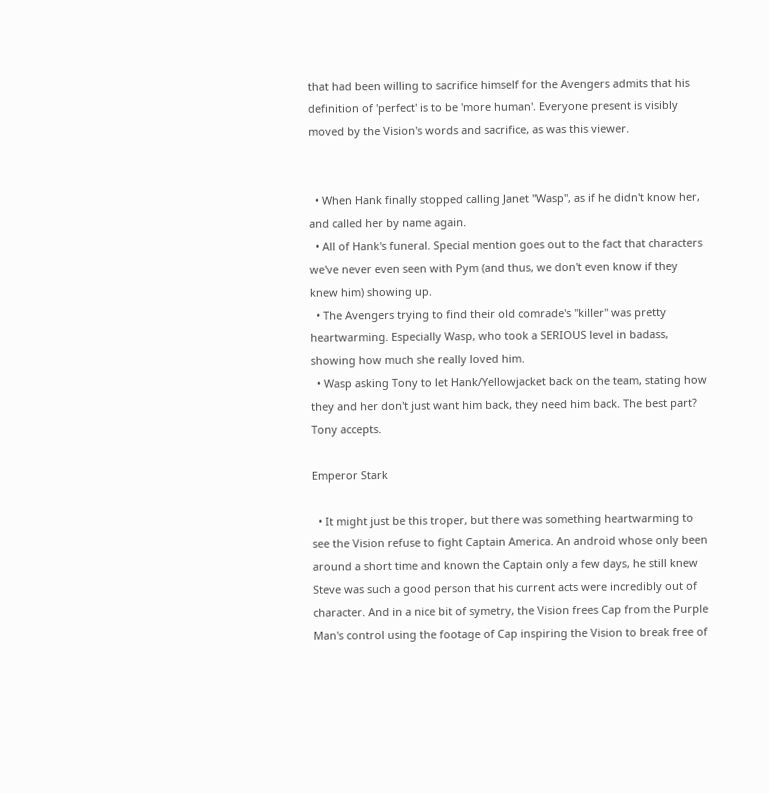that had been willing to sacrifice himself for the Avengers admits that his definition of 'perfect' is to be 'more human'. Everyone present is visibly moved by the Vision's words and sacrifice, as was this viewer.


  • When Hank finally stopped calling Janet "Wasp", as if he didn't know her, and called her by name again.
  • All of Hank's funeral. Special mention goes out to the fact that characters we've never even seen with Pym (and thus, we don't even know if they knew him) showing up.
  • The Avengers trying to find their old comrade's "killer" was pretty heartwarming. Especially Wasp, who took a SERIOUS level in badass, showing how much she really loved him.
  • Wasp asking Tony to let Hank/Yellowjacket back on the team, stating how they and her don't just want him back, they need him back. The best part? Tony accepts.

Emperor Stark

  • It might just be this troper, but there was something heartwarming to see the Vision refuse to fight Captain America. An android whose only been around a short time and known the Captain only a few days, he still knew Steve was such a good person that his current acts were incredibly out of character. And in a nice bit of symetry, the Vision frees Cap from the Purple Man's control using the footage of Cap inspiring the Vision to break free of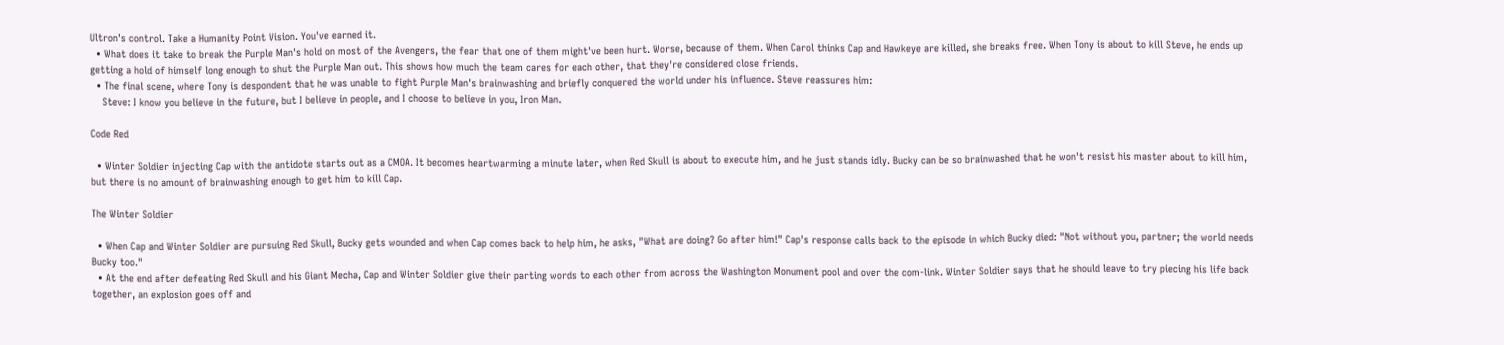Ultron's control. Take a Humanity Point Vision. You've earned it.
  • What does it take to break the Purple Man's hold on most of the Avengers, the fear that one of them might've been hurt. Worse, because of them. When Carol thinks Cap and Hawkeye are killed, she breaks free. When Tony is about to kill Steve, he ends up getting a hold of himself long enough to shut the Purple Man out. This shows how much the team cares for each other, that they're considered close friends.
  • The final scene, where Tony is despondent that he was unable to fight Purple Man's brainwashing and briefly conquered the world under his influence. Steve reassures him:
    Steve: I know you believe in the future, but I believe in people, and I choose to believe in you, Iron Man.

Code Red

  • Winter Soldier injecting Cap with the antidote starts out as a CMOA. It becomes heartwarming a minute later, when Red Skull is about to execute him, and he just stands idly. Bucky can be so brainwashed that he won't resist his master about to kill him, but there is no amount of brainwashing enough to get him to kill Cap.

The Winter Soldier

  • When Cap and Winter Soldier are pursuing Red Skull, Bucky gets wounded and when Cap comes back to help him, he asks, "What are doing? Go after him!" Cap's response calls back to the episode in which Bucky died: "Not without you, partner; the world needs Bucky too."
  • At the end after defeating Red Skull and his Giant Mecha, Cap and Winter Soldier give their parting words to each other from across the Washington Monument pool and over the com-link. Winter Soldier says that he should leave to try piecing his life back together, an explosion goes off and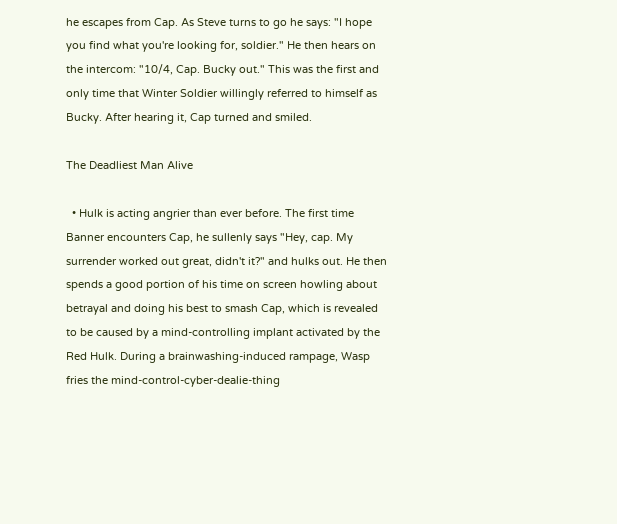he escapes from Cap. As Steve turns to go he says: "I hope you find what you're looking for, soldier." He then hears on the intercom: "10/4, Cap. Bucky out." This was the first and only time that Winter Soldier willingly referred to himself as Bucky. After hearing it, Cap turned and smiled.

The Deadliest Man Alive

  • Hulk is acting angrier than ever before. The first time Banner encounters Cap, he sullenly says "Hey, cap. My surrender worked out great, didn't it?" and hulks out. He then spends a good portion of his time on screen howling about betrayal and doing his best to smash Cap, which is revealed to be caused by a mind-controlling implant activated by the Red Hulk. During a brainwashing-induced rampage, Wasp fries the mind-control-cyber-dealie-thing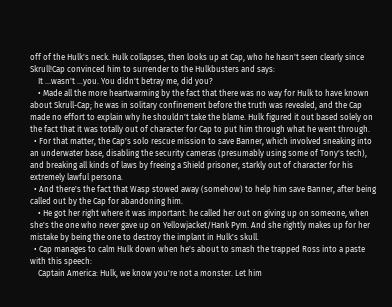off of the Hulk's neck. Hulk collapses, then looks up at Cap, who he hasn't seen clearly since Skrull!Cap convinced him to surrender to the Hulkbusters and says:
    It …wasn't …you. You didn't betray me, did you?
    • Made all the more heartwarming by the fact that there was no way for Hulk to have known about Skrull-Cap; he was in solitary confinement before the truth was revealed, and the Cap made no effort to explain why he shouldn't take the blame. Hulk figured it out based solely on the fact that it was totally out of character for Cap to put him through what he went through.
  • For that matter, the Cap's solo rescue mission to save Banner, which involved sneaking into an underwater base, disabling the security cameras (presumably using some of Tony's tech), and breaking all kinds of laws by freeing a Shield prisoner, starkly out of character for his extremely lawful persona.
  • And there's the fact that Wasp stowed away (somehow) to help him save Banner, after being called out by the Cap for abandoning him.
    • He got her right where it was important: he called her out on giving up on someone, when she's the one who never gave up on Yellowjacket/Hank Pym. And she rightly makes up for her mistake by being the one to destroy the implant in Hulk's skull.
  • Cap manages to calm Hulk down when he's about to smash the trapped Ross into a paste with this speech:
    Captain America: Hulk, we know you're not a monster. Let him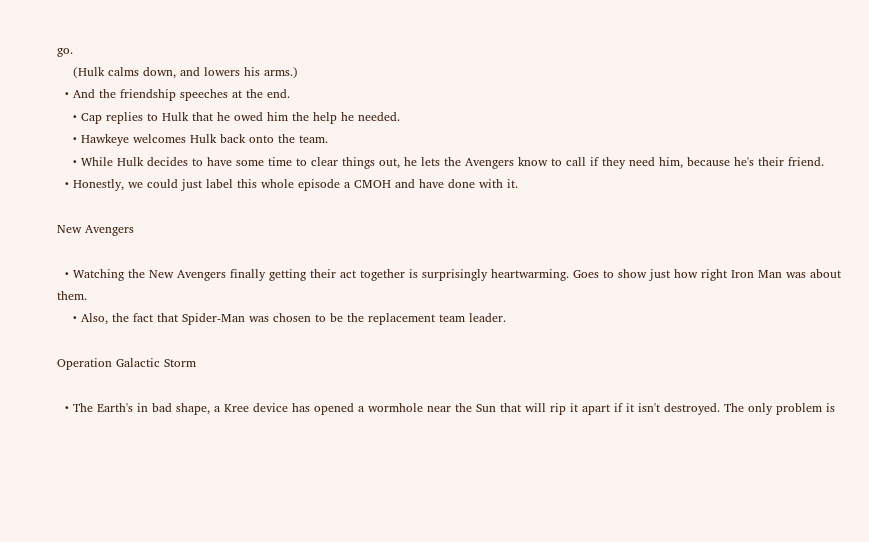go.
    (Hulk calms down, and lowers his arms.)
  • And the friendship speeches at the end.
    • Cap replies to Hulk that he owed him the help he needed.
    • Hawkeye welcomes Hulk back onto the team.
    • While Hulk decides to have some time to clear things out, he lets the Avengers know to call if they need him, because he's their friend.
  • Honestly, we could just label this whole episode a CMOH and have done with it.

New Avengers

  • Watching the New Avengers finally getting their act together is surprisingly heartwarming. Goes to show just how right Iron Man was about them.
    • Also, the fact that Spider-Man was chosen to be the replacement team leader.

Operation Galactic Storm

  • The Earth's in bad shape, a Kree device has opened a wormhole near the Sun that will rip it apart if it isn't destroyed. The only problem is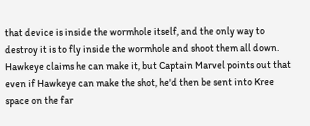that device is inside the wormhole itself, and the only way to destroy it is to fly inside the wormhole and shoot them all down. Hawkeye claims he can make it, but Captain Marvel points out that even if Hawkeye can make the shot, he'd then be sent into Kree space on the far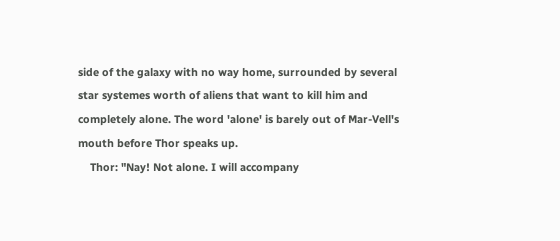side of the galaxy with no way home, surrounded by several star systemes worth of aliens that want to kill him and completely alone. The word 'alone' is barely out of Mar-Vell's mouth before Thor speaks up.
    Thor: "Nay! Not alone. I will accompany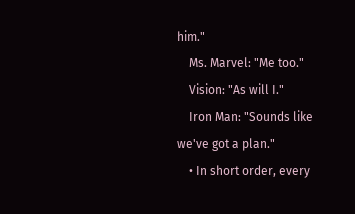him."
    Ms. Marvel: "Me too."
    Vision: "As will I."
    Iron Man: "Sounds like we've got a plan."
    • In short order, every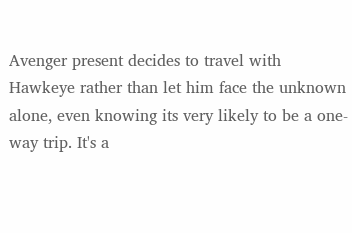Avenger present decides to travel with Hawkeye rather than let him face the unknown alone, even knowing its very likely to be a one-way trip. It's a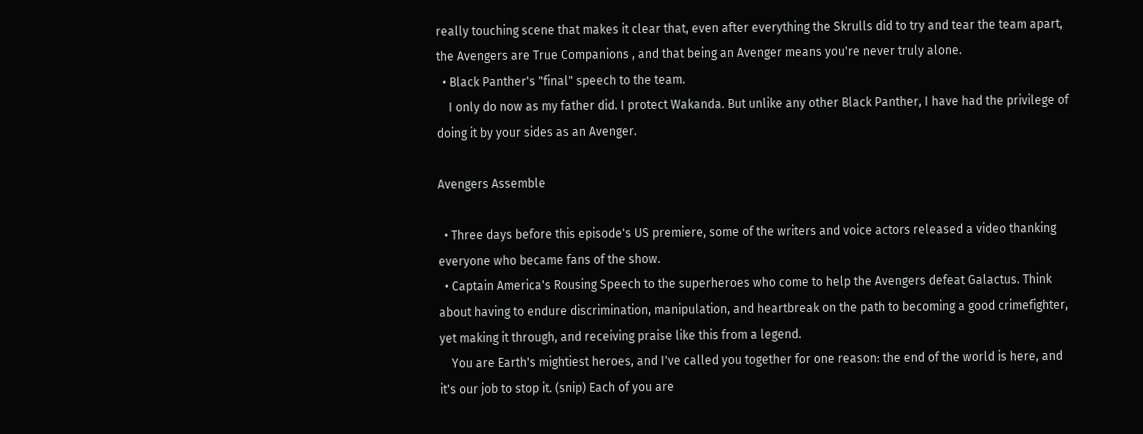really touching scene that makes it clear that, even after everything the Skrulls did to try and tear the team apart, the Avengers are True Companions , and that being an Avenger means you're never truly alone.
  • Black Panther's "final" speech to the team.
    I only do now as my father did. I protect Wakanda. But unlike any other Black Panther, I have had the privilege of doing it by your sides as an Avenger.

Avengers Assemble

  • Three days before this episode's US premiere, some of the writers and voice actors released a video thanking everyone who became fans of the show.
  • Captain America's Rousing Speech to the superheroes who come to help the Avengers defeat Galactus. Think about having to endure discrimination, manipulation, and heartbreak on the path to becoming a good crimefighter, yet making it through, and receiving praise like this from a legend.
    You are Earth's mightiest heroes, and I've called you together for one reason: the end of the world is here, and it's our job to stop it. (snip) Each of you are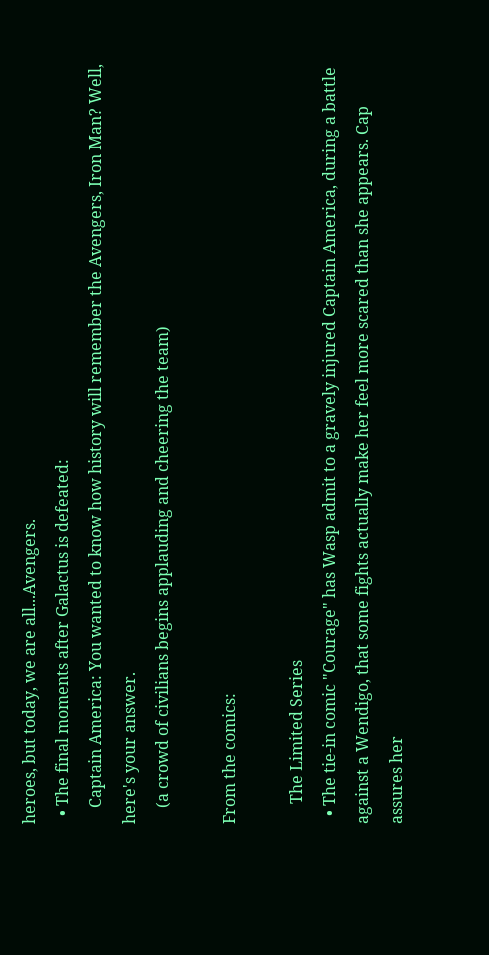heroes, but today, we are all...Avengers.
  • The final moments after Galactus is defeated:
    Captain America: You wanted to know how history will remember the Avengers, Iron Man? Well, here's your answer.
    (a crowd of civilians begins applauding and cheering the team)

From the comics:

     The Limited Series
  • The tie-in comic "Courage" has Wasp admit to a gravely injured Captain America, during a battle against a Wendigo, that some fights actually make her feel more scared than she appears. Cap assures her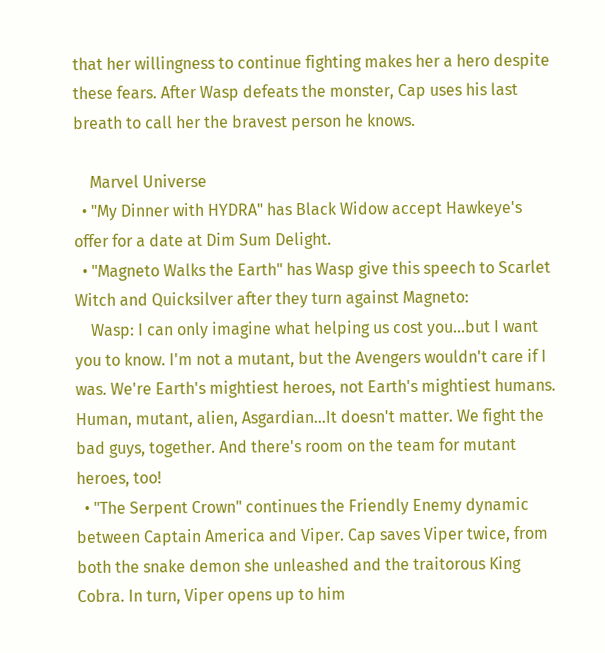that her willingness to continue fighting makes her a hero despite these fears. After Wasp defeats the monster, Cap uses his last breath to call her the bravest person he knows.

    Marvel Universe
  • "My Dinner with HYDRA" has Black Widow accept Hawkeye's offer for a date at Dim Sum Delight.
  • "Magneto Walks the Earth" has Wasp give this speech to Scarlet Witch and Quicksilver after they turn against Magneto:
    Wasp: I can only imagine what helping us cost you...but I want you to know. I'm not a mutant, but the Avengers wouldn't care if I was. We're Earth's mightiest heroes, not Earth's mightiest humans. Human, mutant, alien, Asgardian...It doesn't matter. We fight the bad guys, together. And there's room on the team for mutant heroes, too!
  • "The Serpent Crown" continues the Friendly Enemy dynamic between Captain America and Viper. Cap saves Viper twice, from both the snake demon she unleashed and the traitorous King Cobra. In turn, Viper opens up to him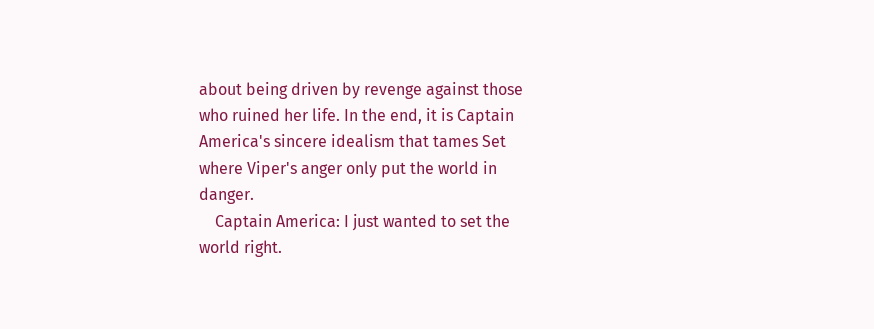about being driven by revenge against those who ruined her life. In the end, it is Captain America's sincere idealism that tames Set where Viper's anger only put the world in danger.
    Captain America: I just wanted to set the world right.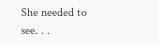She needed to see. . .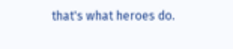that's what heroes do.